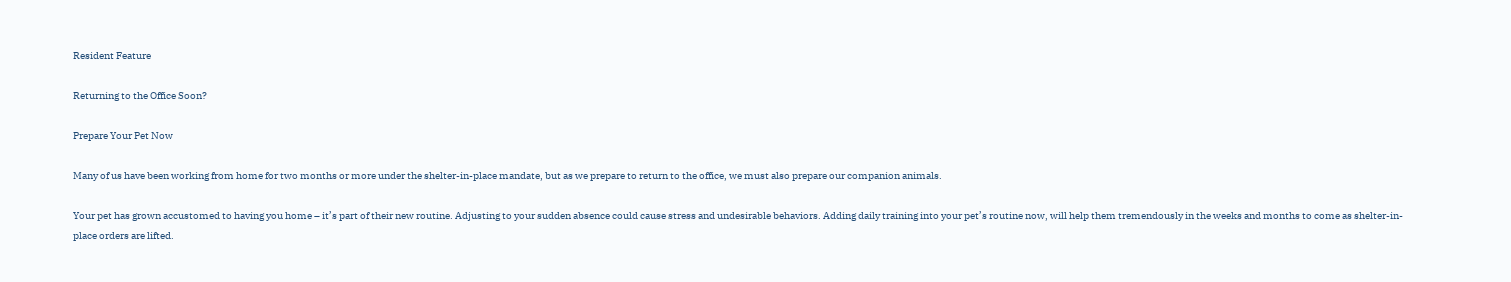Resident Feature

Returning to the Office Soon?

Prepare Your Pet Now

Many of us have been working from home for two months or more under the shelter-in-place mandate, but as we prepare to return to the office, we must also prepare our companion animals.

Your pet has grown accustomed to having you home – it’s part of their new routine. Adjusting to your sudden absence could cause stress and undesirable behaviors. Adding daily training into your pet’s routine now, will help them tremendously in the weeks and months to come as shelter-in-place orders are lifted.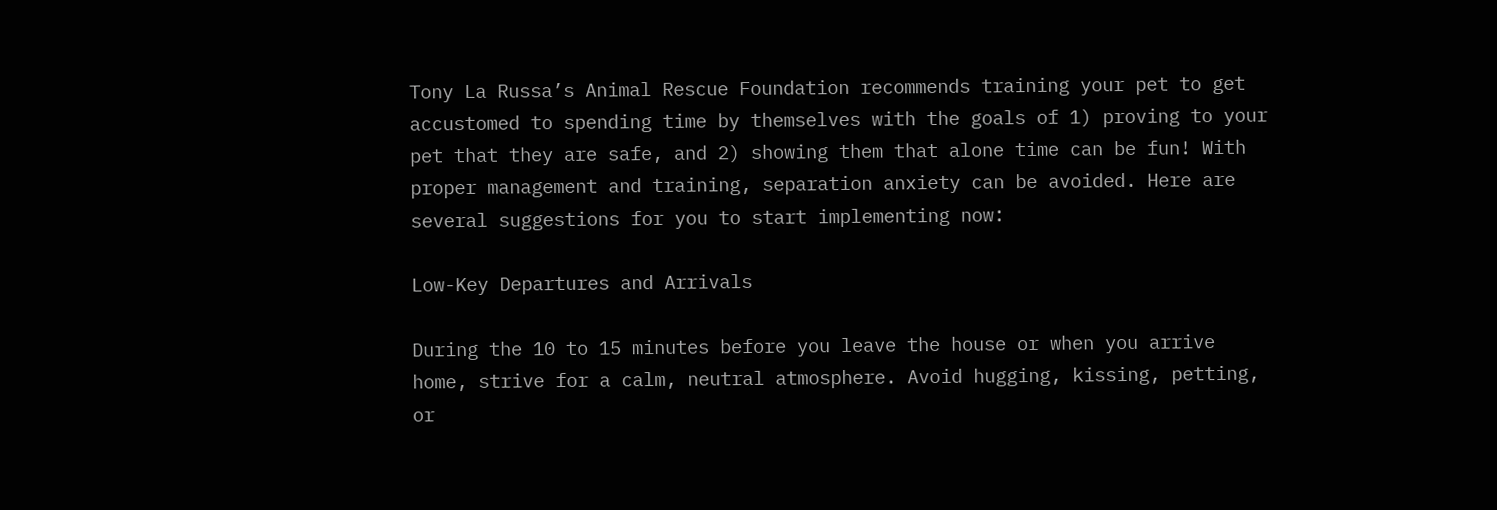Tony La Russa’s Animal Rescue Foundation recommends training your pet to get accustomed to spending time by themselves with the goals of 1) proving to your pet that they are safe, and 2) showing them that alone time can be fun! With proper management and training, separation anxiety can be avoided. Here are several suggestions for you to start implementing now:

Low-Key Departures and Arrivals

During the 10 to 15 minutes before you leave the house or when you arrive home, strive for a calm, neutral atmosphere. Avoid hugging, kissing, petting, or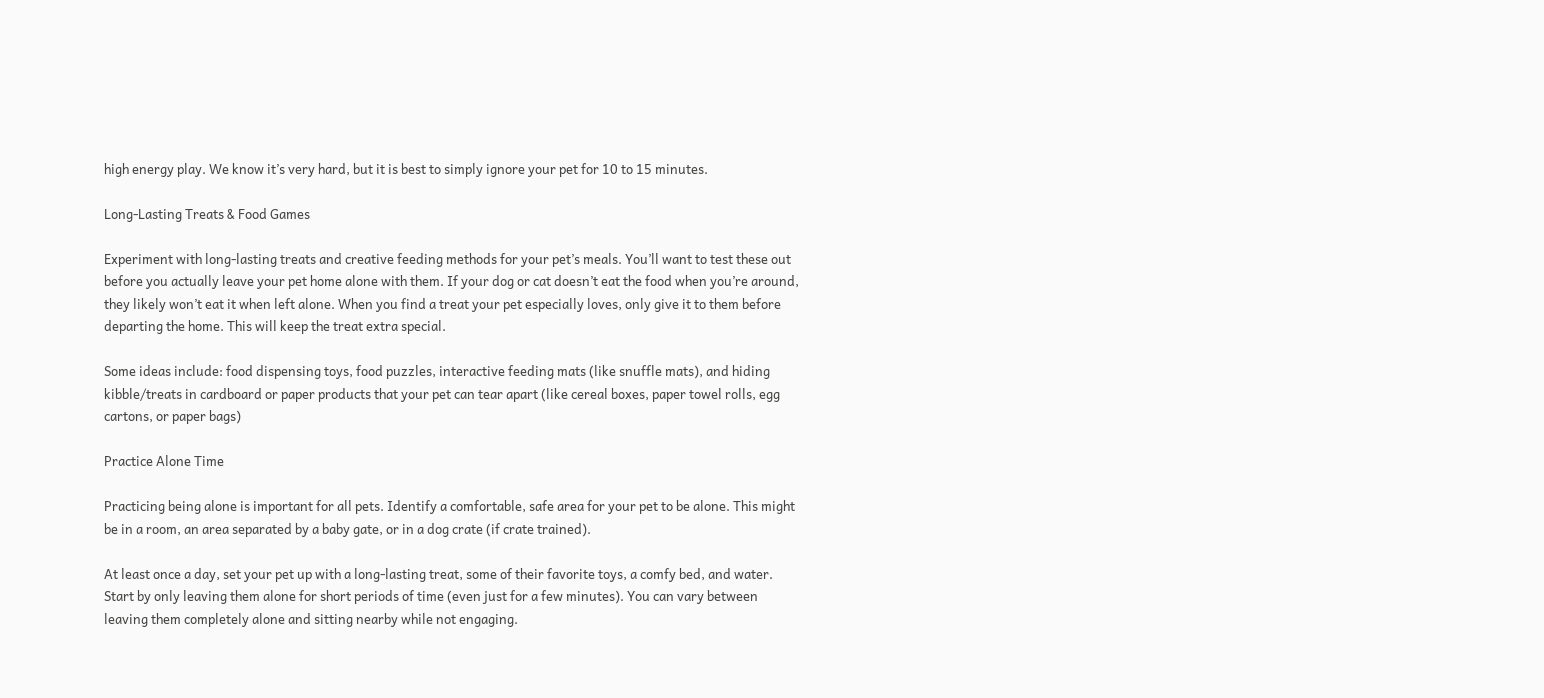high energy play. We know it’s very hard, but it is best to simply ignore your pet for 10 to 15 minutes.

Long-Lasting Treats & Food Games

Experiment with long-lasting treats and creative feeding methods for your pet’s meals. You’ll want to test these out before you actually leave your pet home alone with them. If your dog or cat doesn’t eat the food when you’re around, they likely won’t eat it when left alone. When you find a treat your pet especially loves, only give it to them before departing the home. This will keep the treat extra special.

Some ideas include: food dispensing toys, food puzzles, interactive feeding mats (like snuffle mats), and hiding kibble/treats in cardboard or paper products that your pet can tear apart (like cereal boxes, paper towel rolls, egg cartons, or paper bags)

Practice Alone Time

Practicing being alone is important for all pets. Identify a comfortable, safe area for your pet to be alone. This might be in a room, an area separated by a baby gate, or in a dog crate (if crate trained).

At least once a day, set your pet up with a long-lasting treat, some of their favorite toys, a comfy bed, and water. Start by only leaving them alone for short periods of time (even just for a few minutes). You can vary between leaving them completely alone and sitting nearby while not engaging.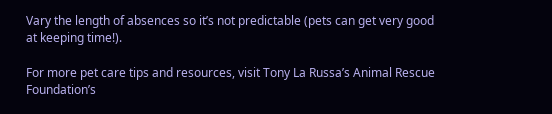Vary the length of absences so it’s not predictable (pets can get very good at keeping time!).

For more pet care tips and resources, visit Tony La Russa’s Animal Rescue Foundation’s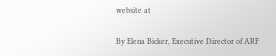website at

By Elena Bicker, Executive Director of ARF